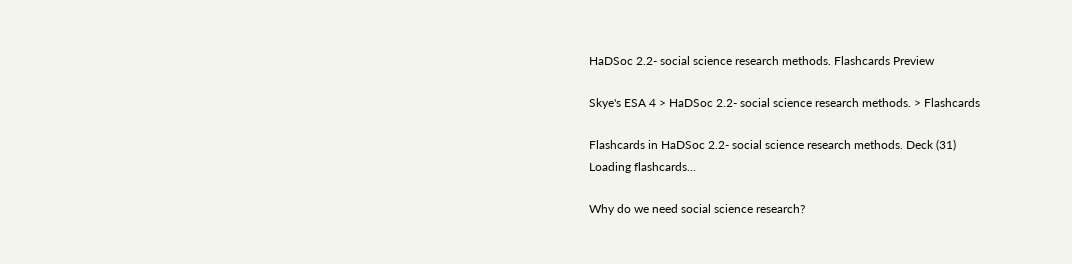HaDSoc 2.2- social science research methods. Flashcards Preview

Skye's ESA 4 > HaDSoc 2.2- social science research methods. > Flashcards

Flashcards in HaDSoc 2.2- social science research methods. Deck (31)
Loading flashcards...

Why do we need social science research?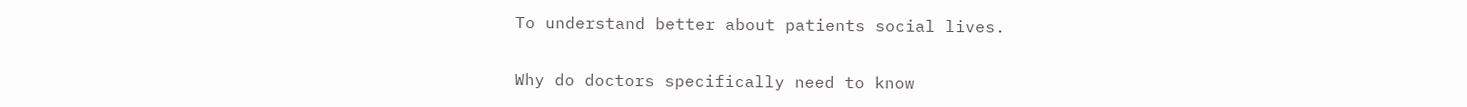To understand better about patients social lives.


Why do doctors specifically need to know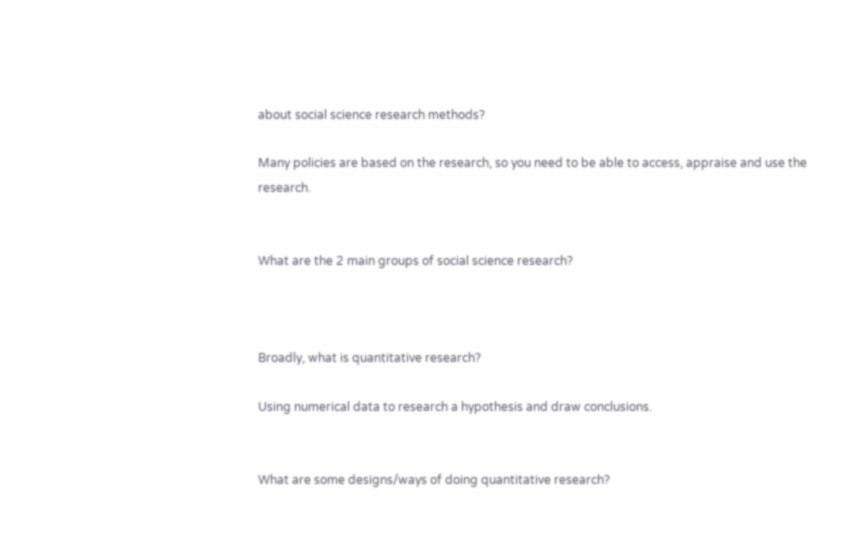about social science research methods?

Many policies are based on the research, so you need to be able to access, appraise and use the research.


What are the 2 main groups of social science research?



Broadly, what is quantitative research?

Using numerical data to research a hypothesis and draw conclusions.


What are some designs/ways of doing quantitative research?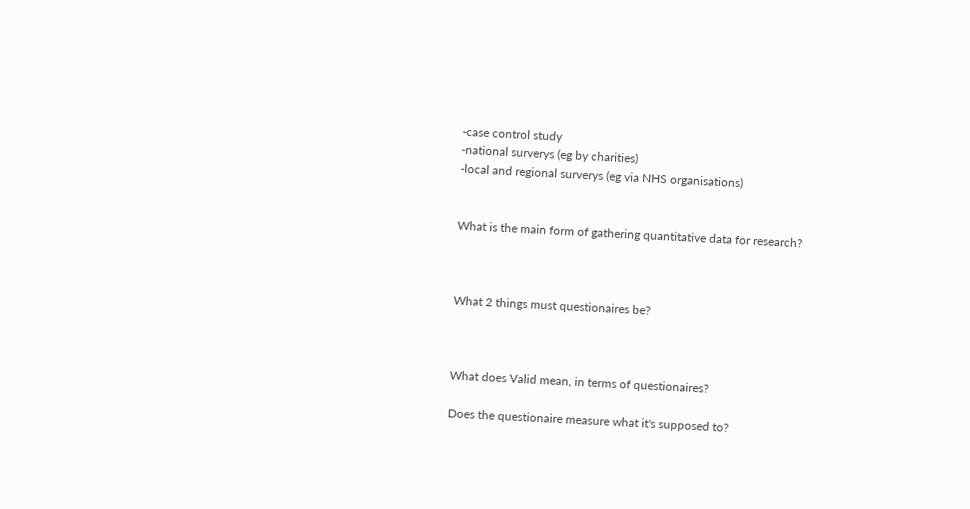-case control study
-national surverys (eg by charities)
-local and regional surverys (eg via NHS organisations)


What is the main form of gathering quantitative data for research?



What 2 things must questionaires be?



What does Valid mean, in terms of questionaires?

Does the questionaire measure what it's supposed to?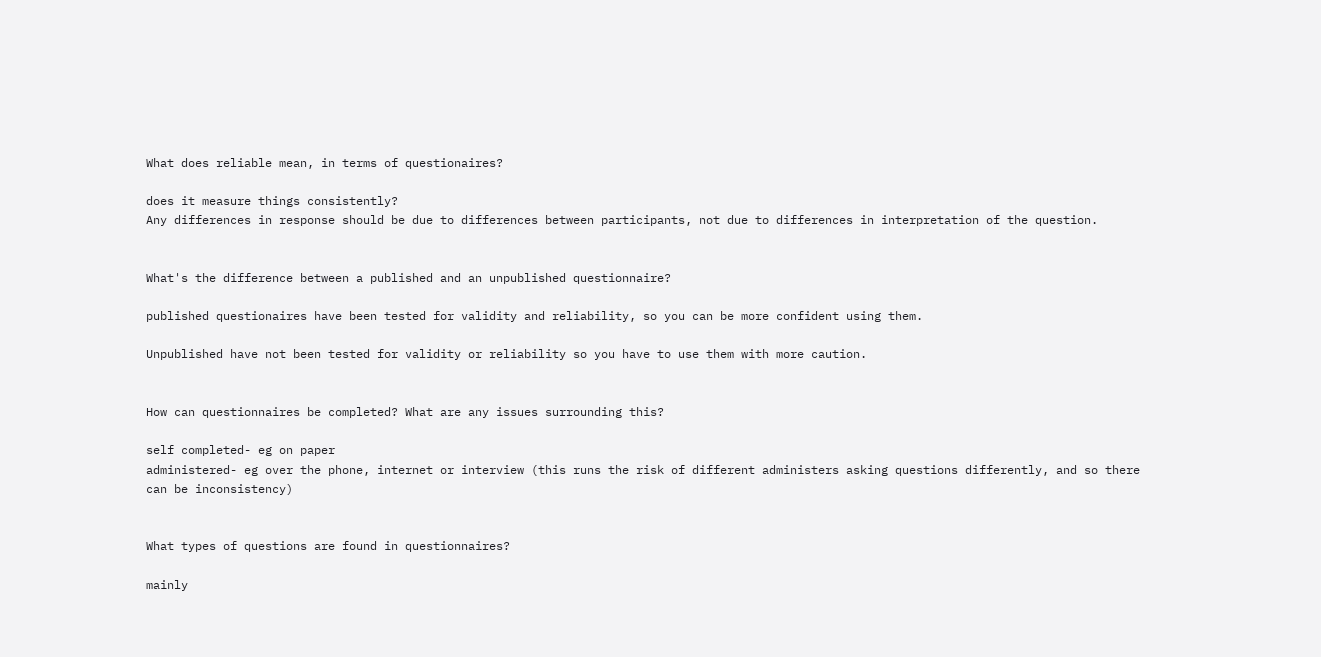What does reliable mean, in terms of questionaires?

does it measure things consistently?
Any differences in response should be due to differences between participants, not due to differences in interpretation of the question.


What's the difference between a published and an unpublished questionnaire?

published questionaires have been tested for validity and reliability, so you can be more confident using them.

Unpublished have not been tested for validity or reliability so you have to use them with more caution.


How can questionnaires be completed? What are any issues surrounding this?

self completed- eg on paper
administered- eg over the phone, internet or interview (this runs the risk of different administers asking questions differently, and so there can be inconsistency)


What types of questions are found in questionnaires?

mainly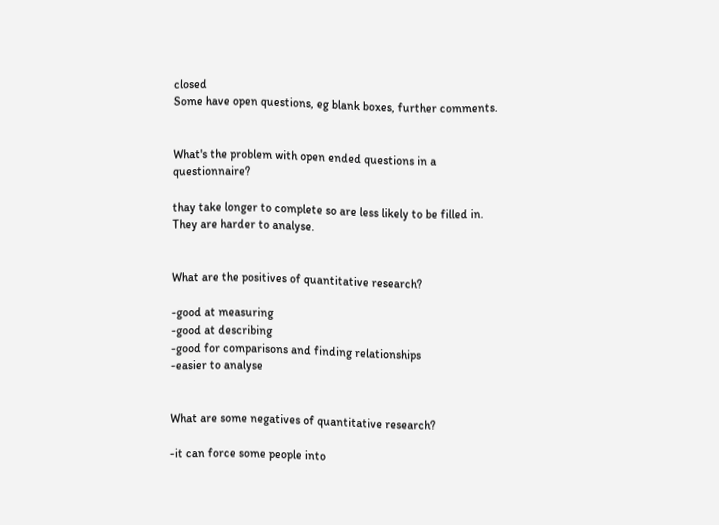closed
Some have open questions, eg blank boxes, further comments.


What's the problem with open ended questions in a questionnaire?

thay take longer to complete so are less likely to be filled in.
They are harder to analyse.


What are the positives of quantitative research?

-good at measuring
-good at describing
-good for comparisons and finding relationships
-easier to analyse


What are some negatives of quantitative research?

-it can force some people into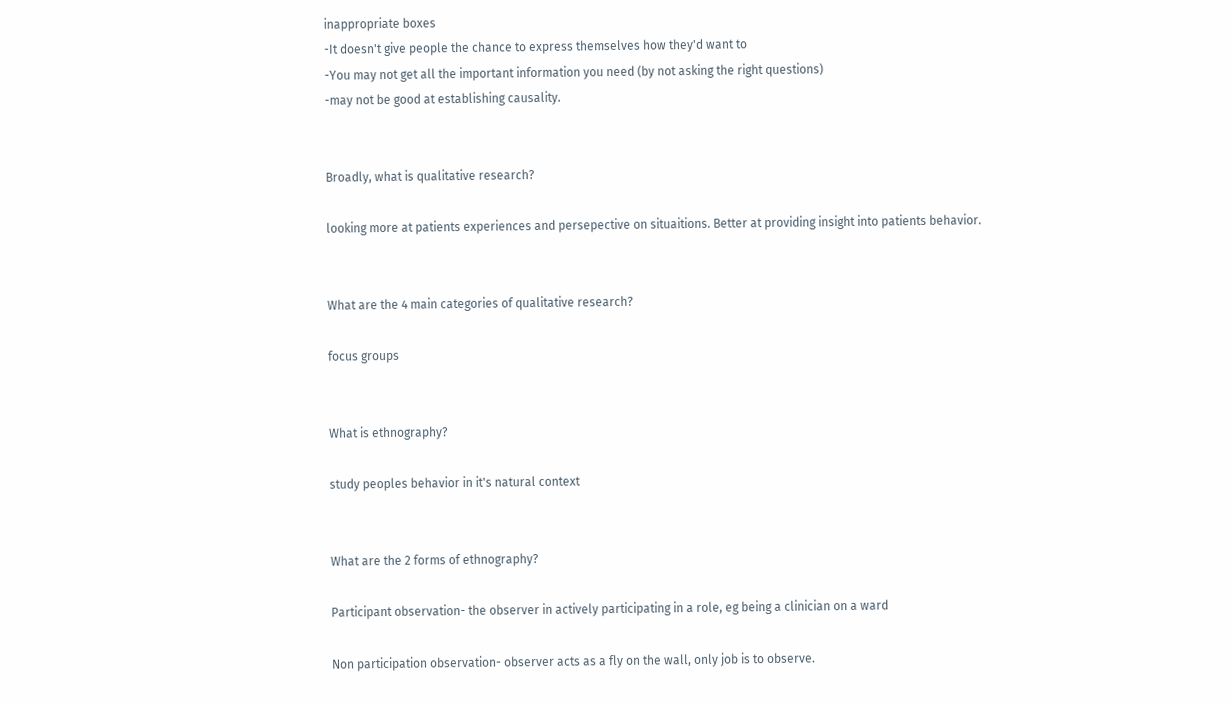inappropriate boxes
-It doesn't give people the chance to express themselves how they'd want to
-You may not get all the important information you need (by not asking the right questions)
-may not be good at establishing causality.


Broadly, what is qualitative research?

looking more at patients experiences and persepective on situaitions. Better at providing insight into patients behavior.


What are the 4 main categories of qualitative research?

focus groups


What is ethnography?

study peoples behavior in it's natural context


What are the 2 forms of ethnography?

Participant observation- the observer in actively participating in a role, eg being a clinician on a ward

Non participation observation- observer acts as a fly on the wall, only job is to observe.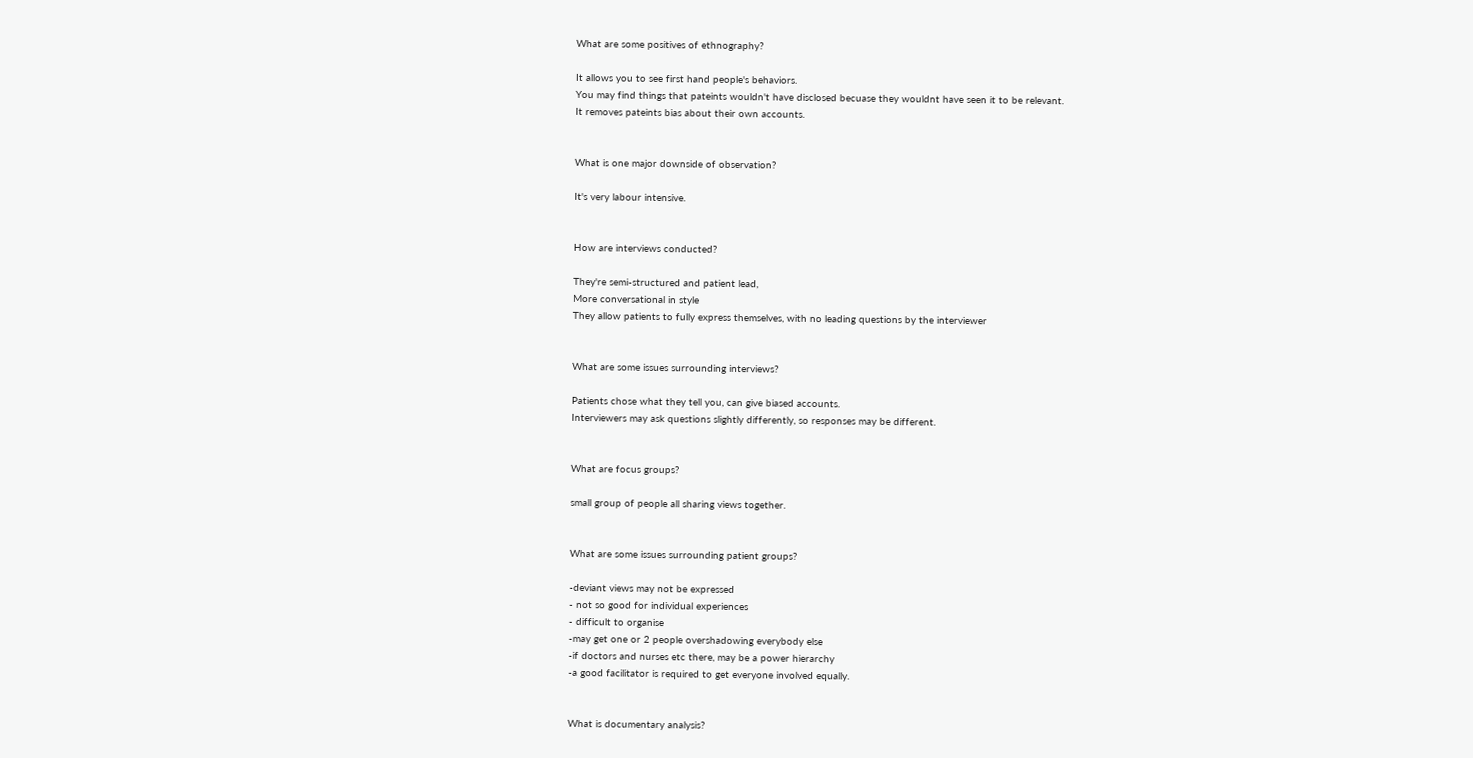What are some positives of ethnography?

It allows you to see first hand people's behaviors.
You may find things that pateints wouldn't have disclosed becuase they wouldnt have seen it to be relevant.
It removes pateints bias about their own accounts.


What is one major downside of observation?

It's very labour intensive.


How are interviews conducted?

They're semi-structured and patient lead,
More conversational in style
They allow patients to fully express themselves, with no leading questions by the interviewer


What are some issues surrounding interviews?

Patients chose what they tell you, can give biased accounts.
Interviewers may ask questions slightly differently, so responses may be different.


What are focus groups?

small group of people all sharing views together.


What are some issues surrounding patient groups?

-deviant views may not be expressed
- not so good for individual experiences
- difficult to organise
-may get one or 2 people overshadowing everybody else
-if doctors and nurses etc there, may be a power hierarchy
-a good facilitator is required to get everyone involved equally.


What is documentary analysis?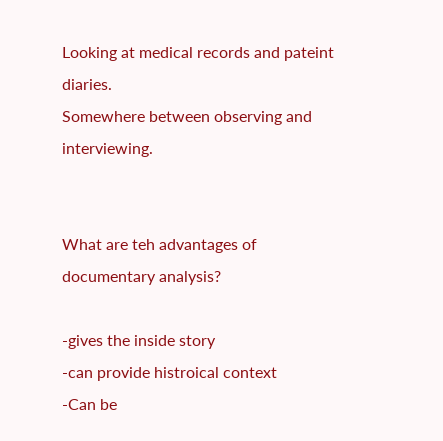Looking at medical records and pateint diaries.
Somewhere between observing and interviewing.


What are teh advantages of documentary analysis?

-gives the inside story
-can provide histroical context
-Can be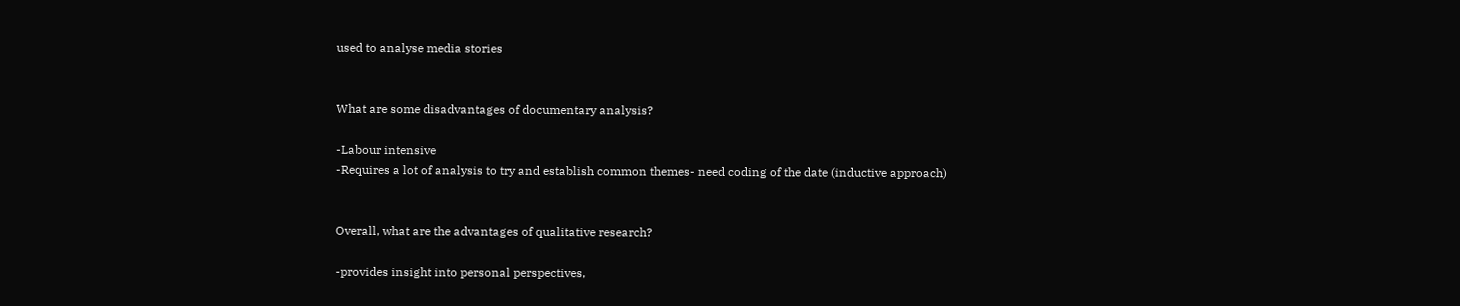used to analyse media stories


What are some disadvantages of documentary analysis?

-Labour intensive
-Requires a lot of analysis to try and establish common themes- need coding of the date (inductive approach)


Overall, what are the advantages of qualitative research?

-provides insight into personal perspectives,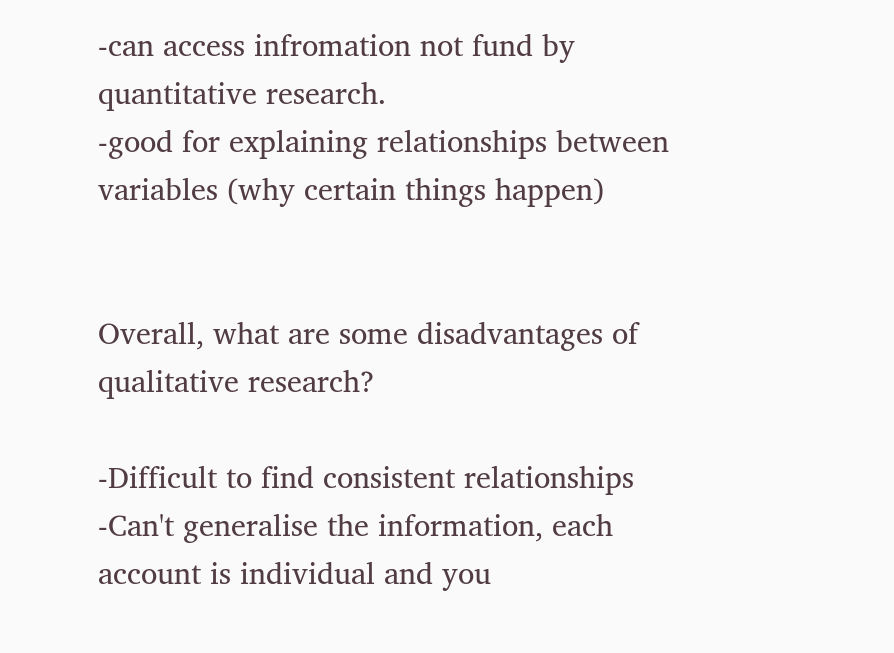-can access infromation not fund by quantitative research.
-good for explaining relationships between variables (why certain things happen)


Overall, what are some disadvantages of qualitative research?

-Difficult to find consistent relationships
-Can't generalise the information, each account is individual and you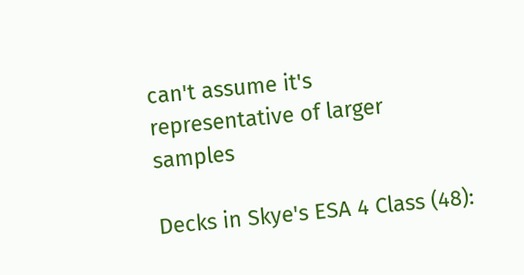can't assume it's representative of larger samples

Decks in Skye's ESA 4 Class (48):